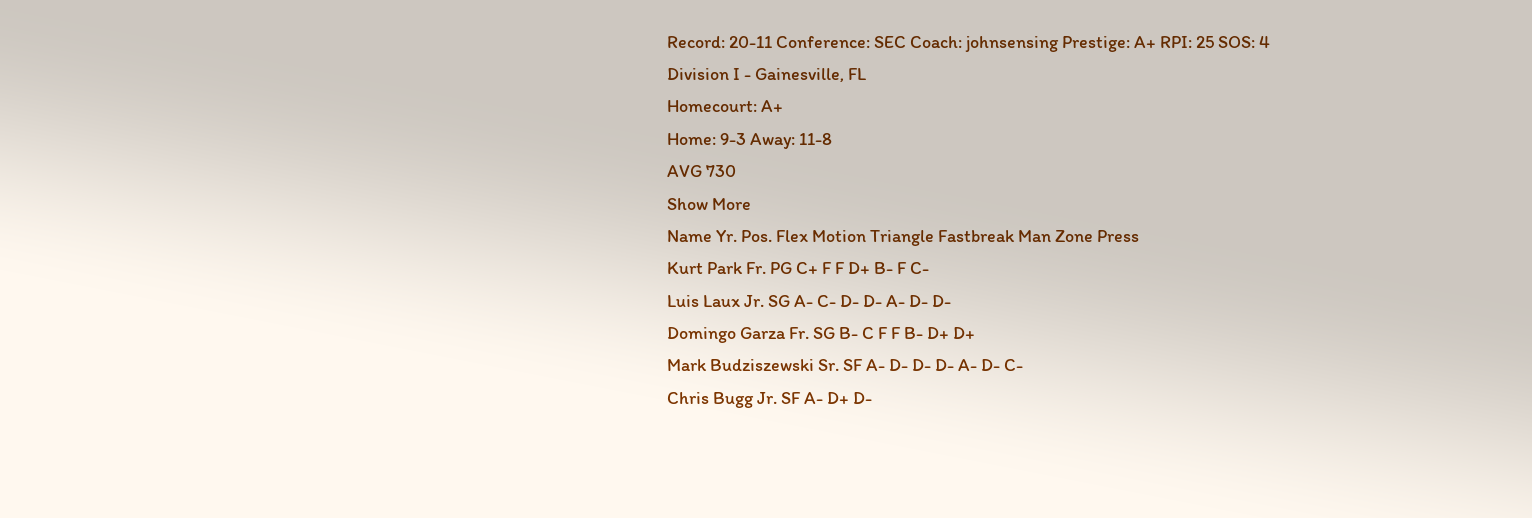Record: 20-11 Conference: SEC Coach: johnsensing Prestige: A+ RPI: 25 SOS: 4
Division I - Gainesville, FL
Homecourt: A+
Home: 9-3 Away: 11-8
AVG 730
Show More
Name Yr. Pos. Flex Motion Triangle Fastbreak Man Zone Press
Kurt Park Fr. PG C+ F F D+ B- F C-
Luis Laux Jr. SG A- C- D- D- A- D- D-
Domingo Garza Fr. SG B- C F F B- D+ D+
Mark Budziszewski Sr. SF A- D- D- D- A- D- C-
Chris Bugg Jr. SF A- D+ D-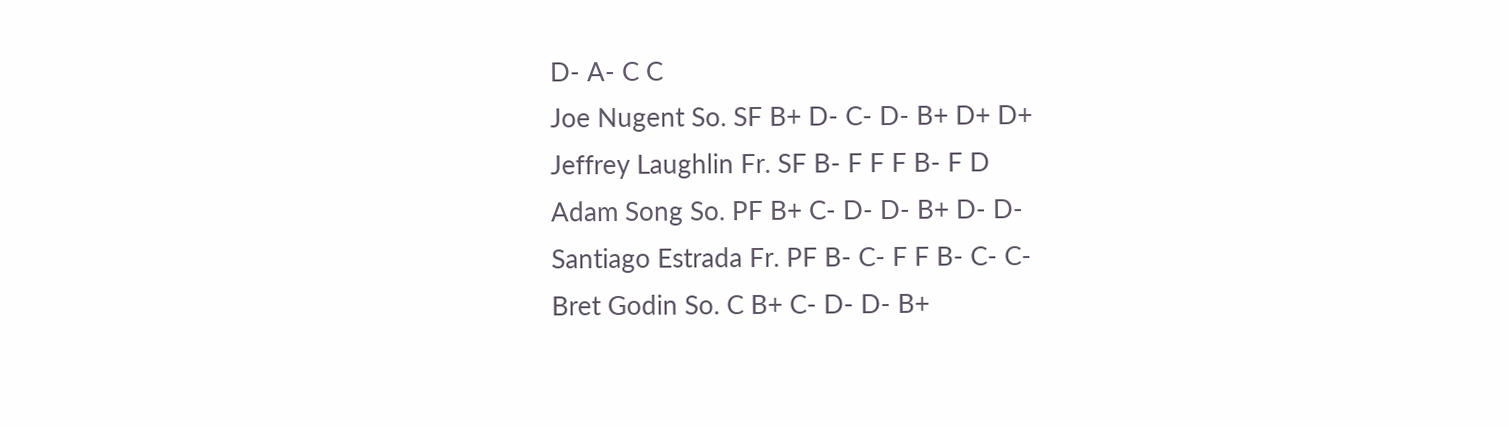D- A- C C
Joe Nugent So. SF B+ D- C- D- B+ D+ D+
Jeffrey Laughlin Fr. SF B- F F F B- F D
Adam Song So. PF B+ C- D- D- B+ D- D-
Santiago Estrada Fr. PF B- C- F F B- C- C-
Bret Godin So. C B+ C- D- D- B+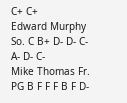C+ C+
Edward Murphy So. C B+ D- D- C- A- D- C-
Mike Thomas Fr. PG B F F F B F D-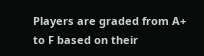Players are graded from A+ to F based on their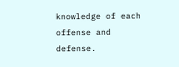knowledge of each offense and defense.